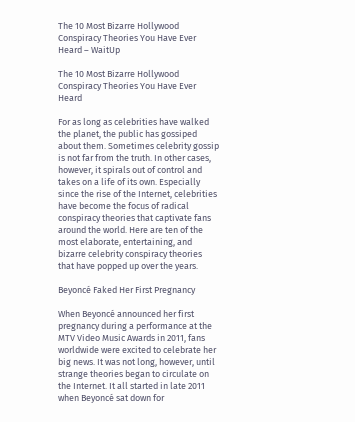The 10 Most Bizarre Hollywood Conspiracy Theories You Have Ever Heard – WaitUp

The 10 Most Bizarre Hollywood Conspiracy Theories You Have Ever Heard

For as long as celebrities have walked the planet, the public has gossiped about them. Sometimes celebrity gossip is not far from the truth. In other cases, however, it spirals out of control and takes on a life of its own. Especially since the rise of the Internet, celebrities have become the focus of radical conspiracy theories that captivate fans around the world. Here are ten of the most elaborate, entertaining, and bizarre celebrity conspiracy theories that have popped up over the years.

Beyoncé Faked Her First Pregnancy

When Beyoncé announced her first pregnancy during a performance at the MTV Video Music Awards in 2011, fans worldwide were excited to celebrate her big news. It was not long, however, until strange theories began to circulate on the Internet. It all started in late 2011 when Beyoncé sat down for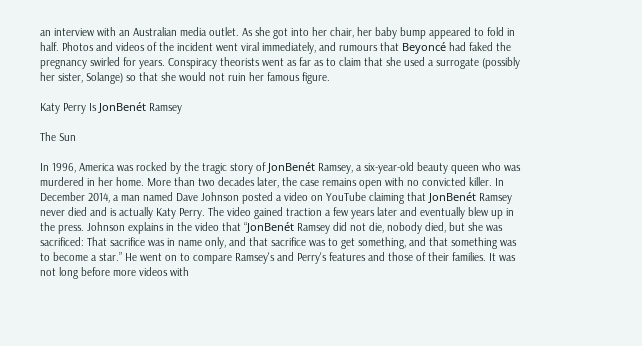an interview with an Australian media outlet. As she got into her chair, her baby bump appeared to fold in half. Photos and videos of the incident went viral immediately, and rumours that Beyoncé had faked the pregnancy swirled for years. Conspiracy theorists went as far as to claim that she used a surrogate (possibly her sister, Solange) so that she would not ruin her famous figure.

Katy Perry Is JonBenét Ramsey

The Sun

In 1996, America was rocked by the tragic story of JonBenét Ramsey, a six-year-old beauty queen who was murdered in her home. More than two decades later, the case remains open with no convicted killer. In December 2014, a man named Dave Johnson posted a video on YouTube claiming that JonBenét Ramsey never died and is actually Katy Perry. The video gained traction a few years later and eventually blew up in the press. Johnson explains in the video that “JonBenét Ramsey did not die, nobody died, but she was sacrificed: That sacrifice was in name only, and that sacrifice was to get something, and that something was to become a star.” He went on to compare Ramsey's and Perry's features and those of their families. It was not long before more videos with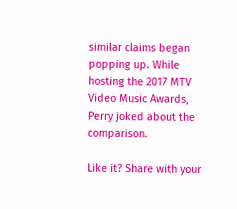similar claims began popping up. While hosting the 2017 MTV Video Music Awards, Perry joked about the comparison.

Like it? Share with your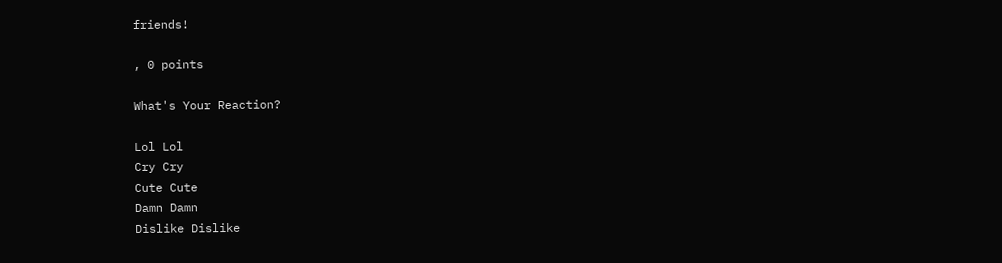friends!

, 0 points

What's Your Reaction?

Lol Lol
Cry Cry
Cute Cute
Damn Damn
Dislike Dislike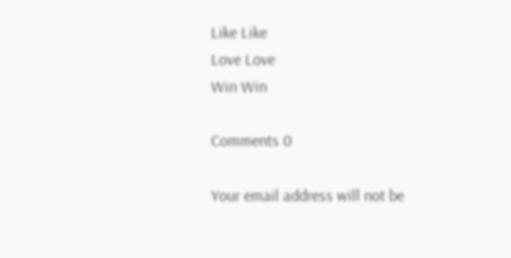Like Like
Love Love
Win Win

Comments 0

Your email address will not be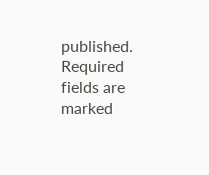published. Required fields are marked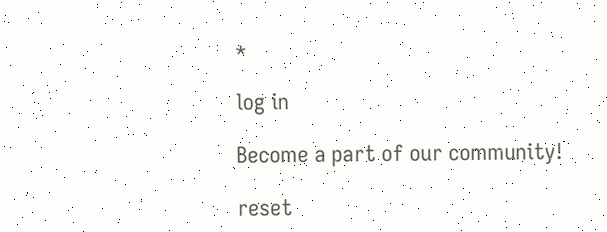*

log in

Become a part of our community!

reset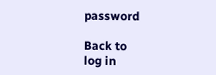password

Back to
log in